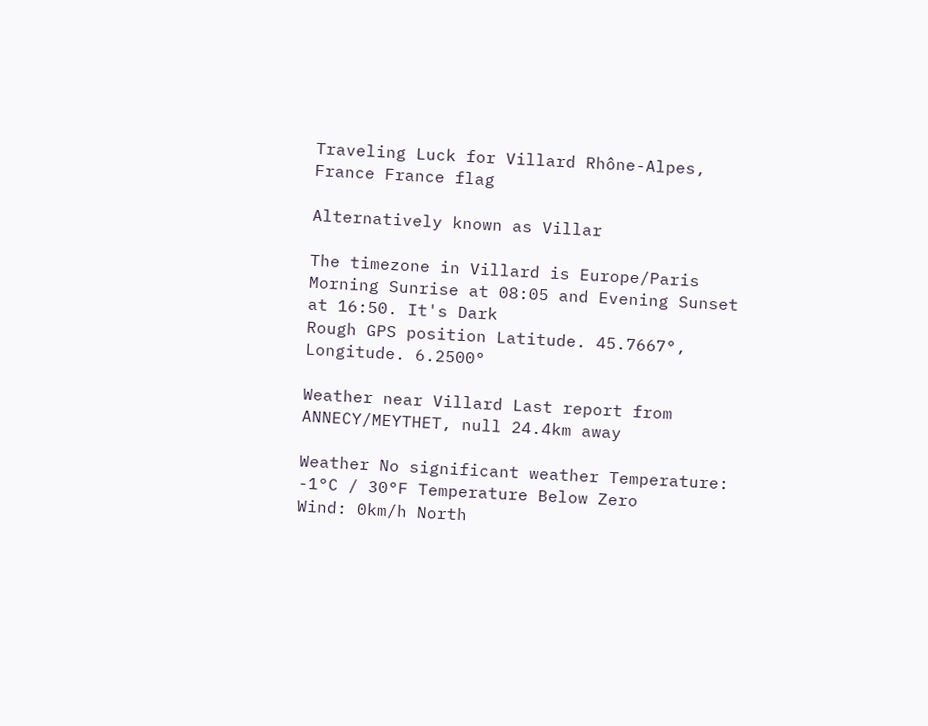Traveling Luck for Villard Rhône-Alpes, France France flag

Alternatively known as Villar

The timezone in Villard is Europe/Paris
Morning Sunrise at 08:05 and Evening Sunset at 16:50. It's Dark
Rough GPS position Latitude. 45.7667°, Longitude. 6.2500°

Weather near Villard Last report from ANNECY/MEYTHET, null 24.4km away

Weather No significant weather Temperature: -1°C / 30°F Temperature Below Zero
Wind: 0km/h North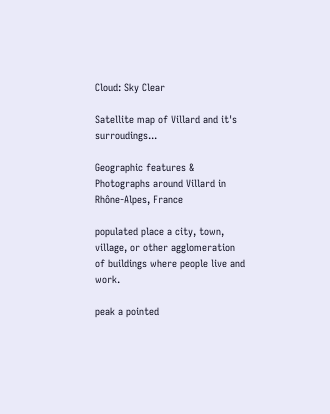Cloud: Sky Clear

Satellite map of Villard and it's surroudings...

Geographic features & Photographs around Villard in Rhône-Alpes, France

populated place a city, town, village, or other agglomeration of buildings where people live and work.

peak a pointed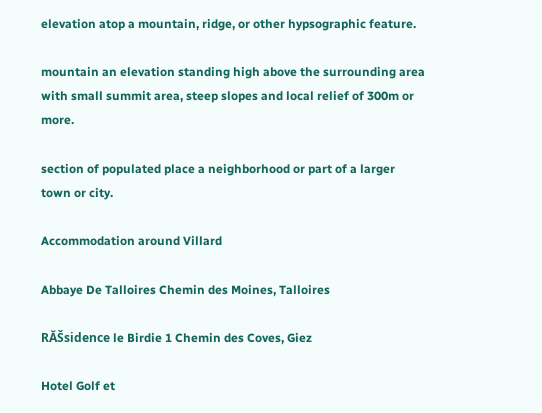elevation atop a mountain, ridge, or other hypsographic feature.

mountain an elevation standing high above the surrounding area with small summit area, steep slopes and local relief of 300m or more.

section of populated place a neighborhood or part of a larger town or city.

Accommodation around Villard

Abbaye De Talloires Chemin des Moines, Talloires

RĂŠsidence le Birdie 1 Chemin des Coves, Giez

Hotel Golf et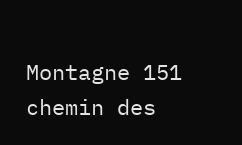Montagne 151 chemin des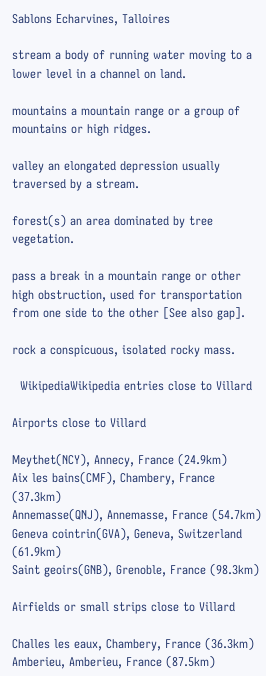Sablons Echarvines, Talloires

stream a body of running water moving to a lower level in a channel on land.

mountains a mountain range or a group of mountains or high ridges.

valley an elongated depression usually traversed by a stream.

forest(s) an area dominated by tree vegetation.

pass a break in a mountain range or other high obstruction, used for transportation from one side to the other [See also gap].

rock a conspicuous, isolated rocky mass.

  WikipediaWikipedia entries close to Villard

Airports close to Villard

Meythet(NCY), Annecy, France (24.9km)
Aix les bains(CMF), Chambery, France (37.3km)
Annemasse(QNJ), Annemasse, France (54.7km)
Geneva cointrin(GVA), Geneva, Switzerland (61.9km)
Saint geoirs(GNB), Grenoble, France (98.3km)

Airfields or small strips close to Villard

Challes les eaux, Chambery, France (36.3km)
Amberieu, Amberieu, France (87.5km)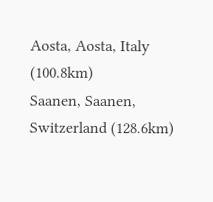Aosta, Aosta, Italy (100.8km)
Saanen, Saanen, Switzerland (128.6km)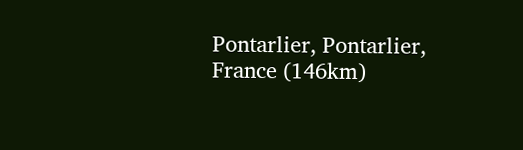Pontarlier, Pontarlier, France (146km)